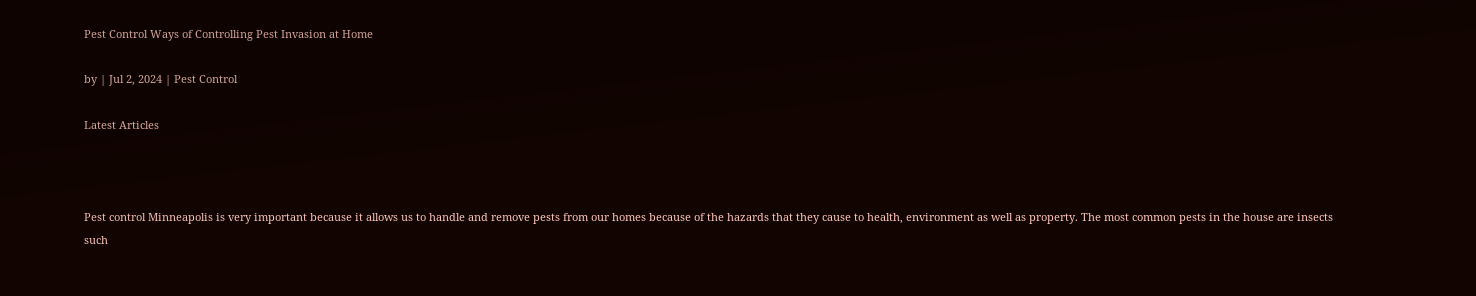Pest Control Ways of Controlling Pest Invasion at Home

by | Jul 2, 2024 | Pest Control

Latest Articles



Pest control Minneapolis is very important because it allows us to handle and remove pests from our homes because of the hazards that they cause to health, environment as well as property. The most common pests in the house are insects such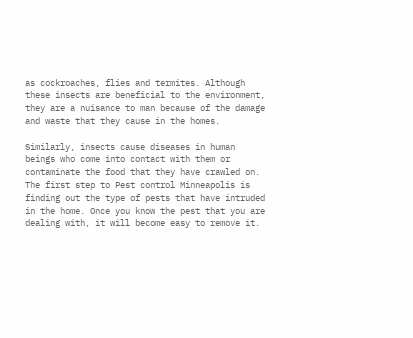as cockroaches, flies and termites. Although these insects are beneficial to the environment, they are a nuisance to man because of the damage and waste that they cause in the homes.

Similarly, insects cause diseases in human beings who come into contact with them or contaminate the food that they have crawled on. The first step to Pest control Minneapolis is finding out the type of pests that have intruded in the home. Once you know the pest that you are dealing with, it will become easy to remove it.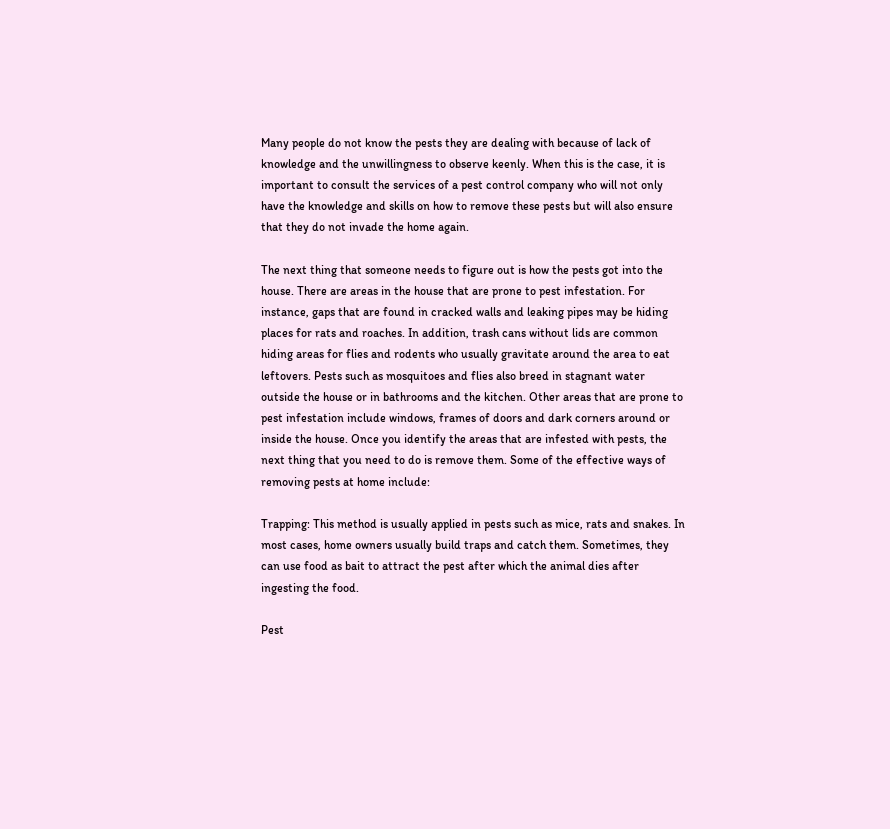Many people do not know the pests they are dealing with because of lack of knowledge and the unwillingness to observe keenly. When this is the case, it is important to consult the services of a pest control company who will not only have the knowledge and skills on how to remove these pests but will also ensure that they do not invade the home again.

The next thing that someone needs to figure out is how the pests got into the house. There are areas in the house that are prone to pest infestation. For instance, gaps that are found in cracked walls and leaking pipes may be hiding places for rats and roaches. In addition, trash cans without lids are common hiding areas for flies and rodents who usually gravitate around the area to eat leftovers. Pests such as mosquitoes and flies also breed in stagnant water outside the house or in bathrooms and the kitchen. Other areas that are prone to pest infestation include windows, frames of doors and dark corners around or inside the house. Once you identify the areas that are infested with pests, the next thing that you need to do is remove them. Some of the effective ways of removing pests at home include:

Trapping: This method is usually applied in pests such as mice, rats and snakes. In most cases, home owners usually build traps and catch them. Sometimes, they can use food as bait to attract the pest after which the animal dies after ingesting the food.

Pest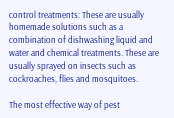control treatments: These are usually homemade solutions such as a combination of dishwashing liquid and water and chemical treatments. These are usually sprayed on insects such as cockroaches, flies and mosquitoes.

The most effective way of pest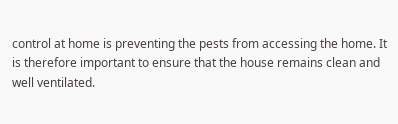control at home is preventing the pests from accessing the home. It is therefore important to ensure that the house remains clean and well ventilated.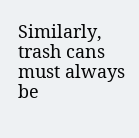Similarly, trash cans must always be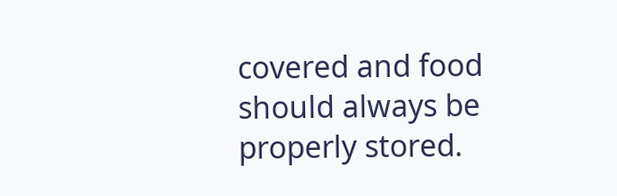covered and food should always be properly stored.